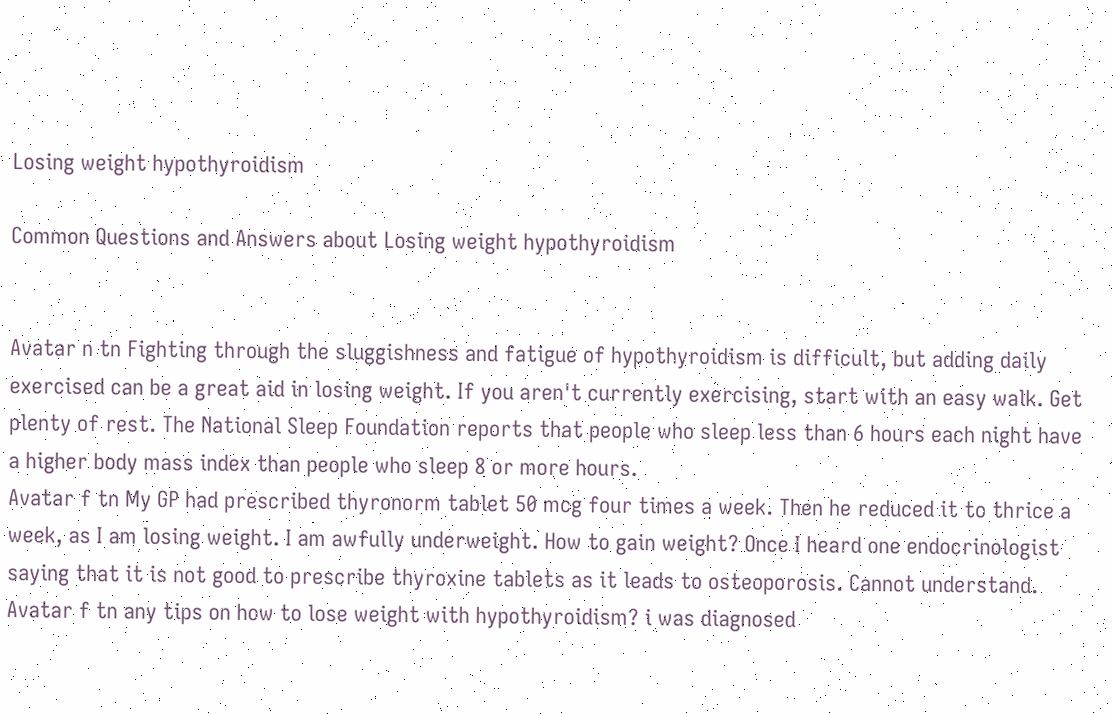Losing weight hypothyroidism

Common Questions and Answers about Losing weight hypothyroidism


Avatar n tn Fighting through the sluggishness and fatigue of hypothyroidism is difficult, but adding daily exercised can be a great aid in losing weight. If you aren't currently exercising, start with an easy walk. Get plenty of rest. The National Sleep Foundation reports that people who sleep less than 6 hours each night have a higher body mass index than people who sleep 8 or more hours.
Avatar f tn My GP had prescribed thyronorm tablet 50 mcg four times a week. Then he reduced it to thrice a week, as I am losing weight. I am awfully underweight. How to gain weight? Once I heard one endocrinologist saying that it is not good to prescribe thyroxine tablets as it leads to osteoporosis. Cannot understand.
Avatar f tn any tips on how to lose weight with hypothyroidism? i was diagnosed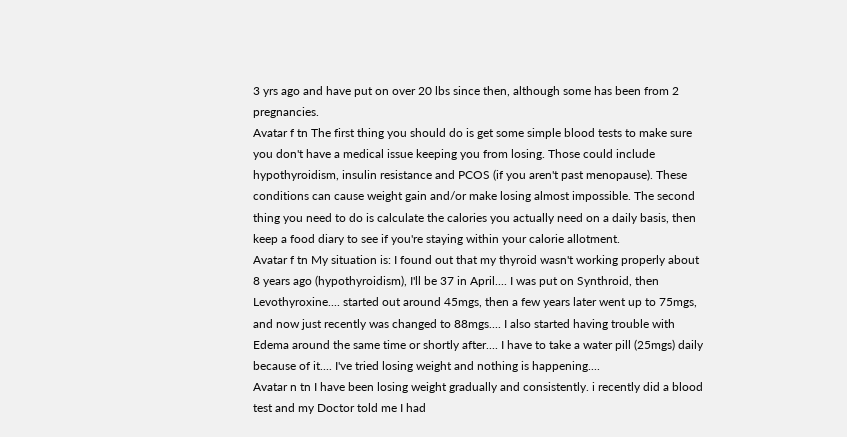3 yrs ago and have put on over 20 lbs since then, although some has been from 2 pregnancies.
Avatar f tn The first thing you should do is get some simple blood tests to make sure you don't have a medical issue keeping you from losing. Those could include hypothyroidism, insulin resistance and PCOS (if you aren't past menopause). These conditions can cause weight gain and/or make losing almost impossible. The second thing you need to do is calculate the calories you actually need on a daily basis, then keep a food diary to see if you're staying within your calorie allotment.
Avatar f tn My situation is: I found out that my thyroid wasn't working properly about 8 years ago (hypothyroidism), I'll be 37 in April.... I was put on Synthroid, then Levothyroxine.... started out around 45mgs, then a few years later went up to 75mgs, and now just recently was changed to 88mgs.... I also started having trouble with Edema around the same time or shortly after.... I have to take a water pill (25mgs) daily because of it.... I've tried losing weight and nothing is happening....
Avatar n tn I have been losing weight gradually and consistently. i recently did a blood test and my Doctor told me I had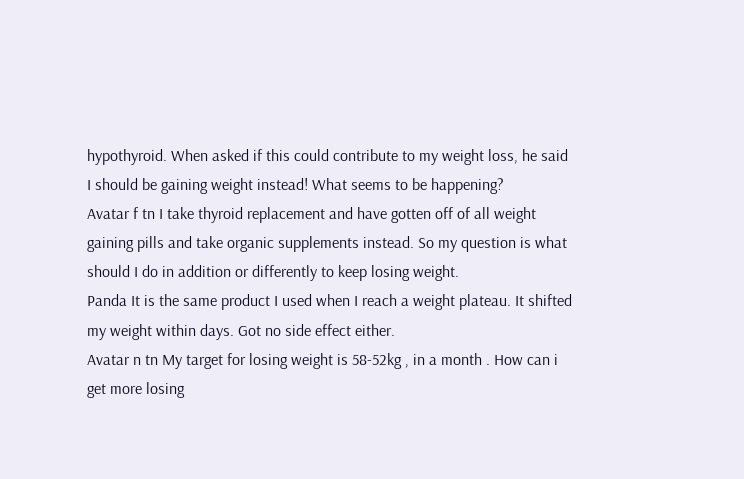hypothyroid. When asked if this could contribute to my weight loss, he said I should be gaining weight instead! What seems to be happening?
Avatar f tn I take thyroid replacement and have gotten off of all weight gaining pills and take organic supplements instead. So my question is what should I do in addition or differently to keep losing weight.
Panda It is the same product I used when I reach a weight plateau. It shifted my weight within days. Got no side effect either.
Avatar n tn My target for losing weight is 58-52kg , in a month . How can i get more losing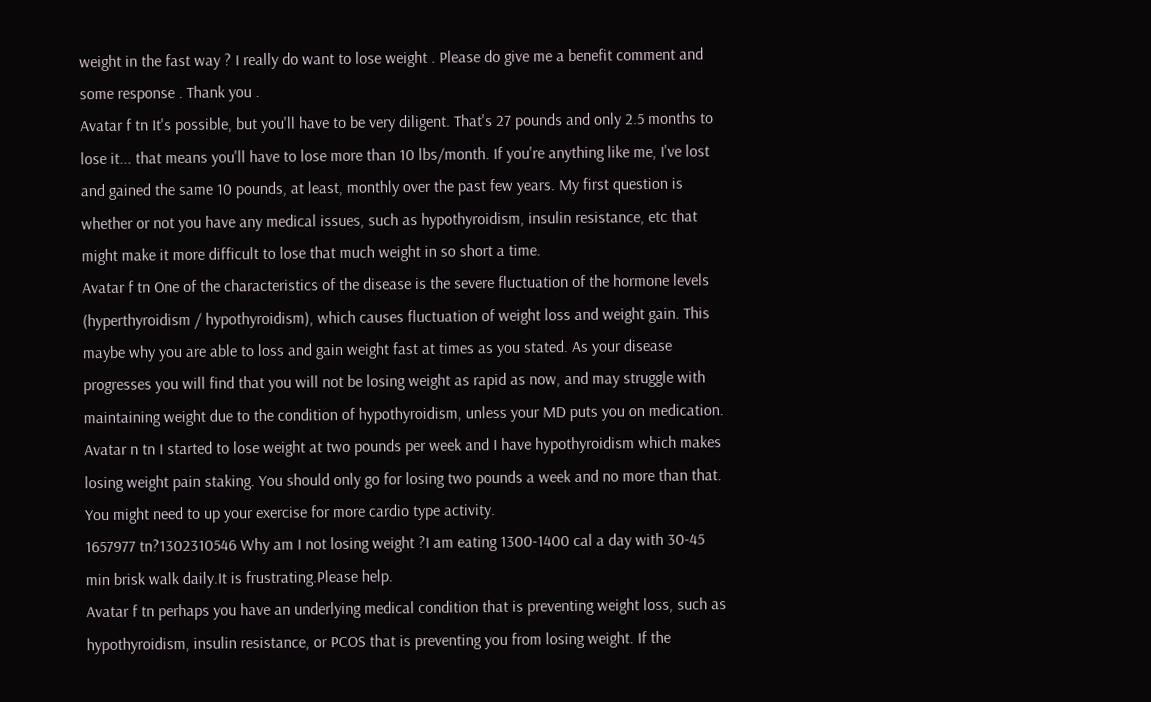weight in the fast way ? I really do want to lose weight . Please do give me a benefit comment and some response . Thank you .
Avatar f tn It's possible, but you'll have to be very diligent. That's 27 pounds and only 2.5 months to lose it... that means you'll have to lose more than 10 lbs/month. If you're anything like me, I've lost and gained the same 10 pounds, at least, monthly over the past few years. My first question is whether or not you have any medical issues, such as hypothyroidism, insulin resistance, etc that might make it more difficult to lose that much weight in so short a time.
Avatar f tn One of the characteristics of the disease is the severe fluctuation of the hormone levels (hyperthyroidism / hypothyroidism), which causes fluctuation of weight loss and weight gain. This maybe why you are able to loss and gain weight fast at times as you stated. As your disease progresses you will find that you will not be losing weight as rapid as now, and may struggle with maintaining weight due to the condition of hypothyroidism, unless your MD puts you on medication.
Avatar n tn I started to lose weight at two pounds per week and I have hypothyroidism which makes losing weight pain staking. You should only go for losing two pounds a week and no more than that. You might need to up your exercise for more cardio type activity.
1657977 tn?1302310546 Why am I not losing weight ?I am eating 1300-1400 cal a day with 30-45 min brisk walk daily.It is frustrating.Please help.
Avatar f tn perhaps you have an underlying medical condition that is preventing weight loss, such as hypothyroidism, insulin resistance, or PCOS that is preventing you from losing weight. If the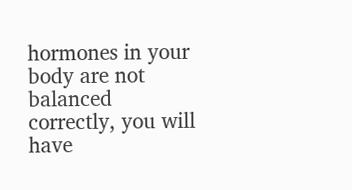hormones in your body are not balanced correctly, you will have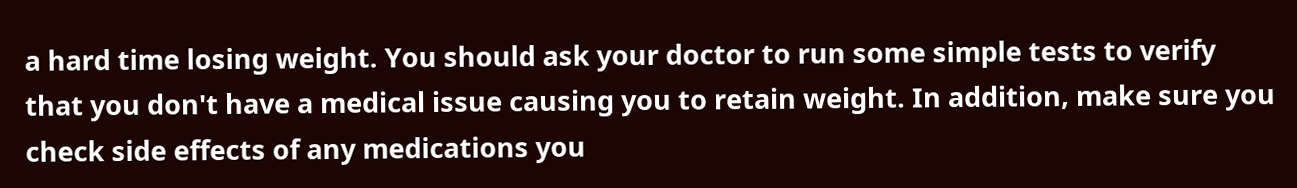a hard time losing weight. You should ask your doctor to run some simple tests to verify that you don't have a medical issue causing you to retain weight. In addition, make sure you check side effects of any medications you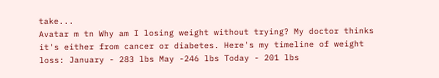take...
Avatar m tn Why am I losing weight without trying? My doctor thinks it's either from cancer or diabetes. Here's my timeline of weight loss: January - 283 lbs May -246 lbs Today - 201 lbs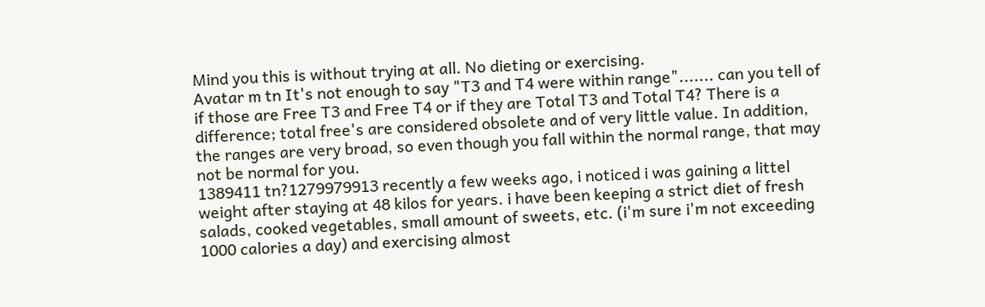Mind you this is without trying at all. No dieting or exercising.
Avatar m tn It's not enough to say "T3 and T4 were within range"....... can you tell of if those are Free T3 and Free T4 or if they are Total T3 and Total T4? There is a difference; total free's are considered obsolete and of very little value. In addition, the ranges are very broad, so even though you fall within the normal range, that may not be normal for you.
1389411 tn?1279979913 recently a few weeks ago, i noticed i was gaining a littel weight after staying at 48 kilos for years. i have been keeping a strict diet of fresh salads, cooked vegetables, small amount of sweets, etc. (i'm sure i'm not exceeding 1000 calories a day) and exercising almost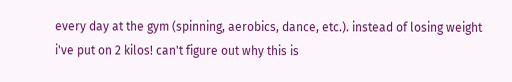every day at the gym (spinning, aerobics, dance, etc.). instead of losing weight i've put on 2 kilos! can't figure out why this is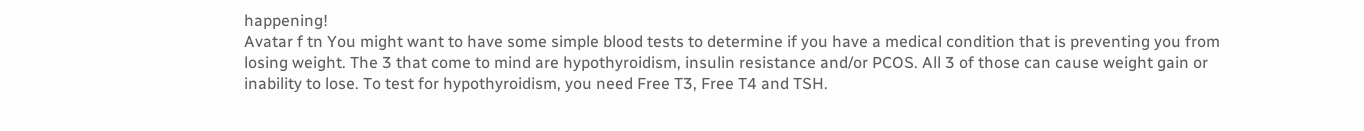happening!
Avatar f tn You might want to have some simple blood tests to determine if you have a medical condition that is preventing you from losing weight. The 3 that come to mind are hypothyroidism, insulin resistance and/or PCOS. All 3 of those can cause weight gain or inability to lose. To test for hypothyroidism, you need Free T3, Free T4 and TSH.